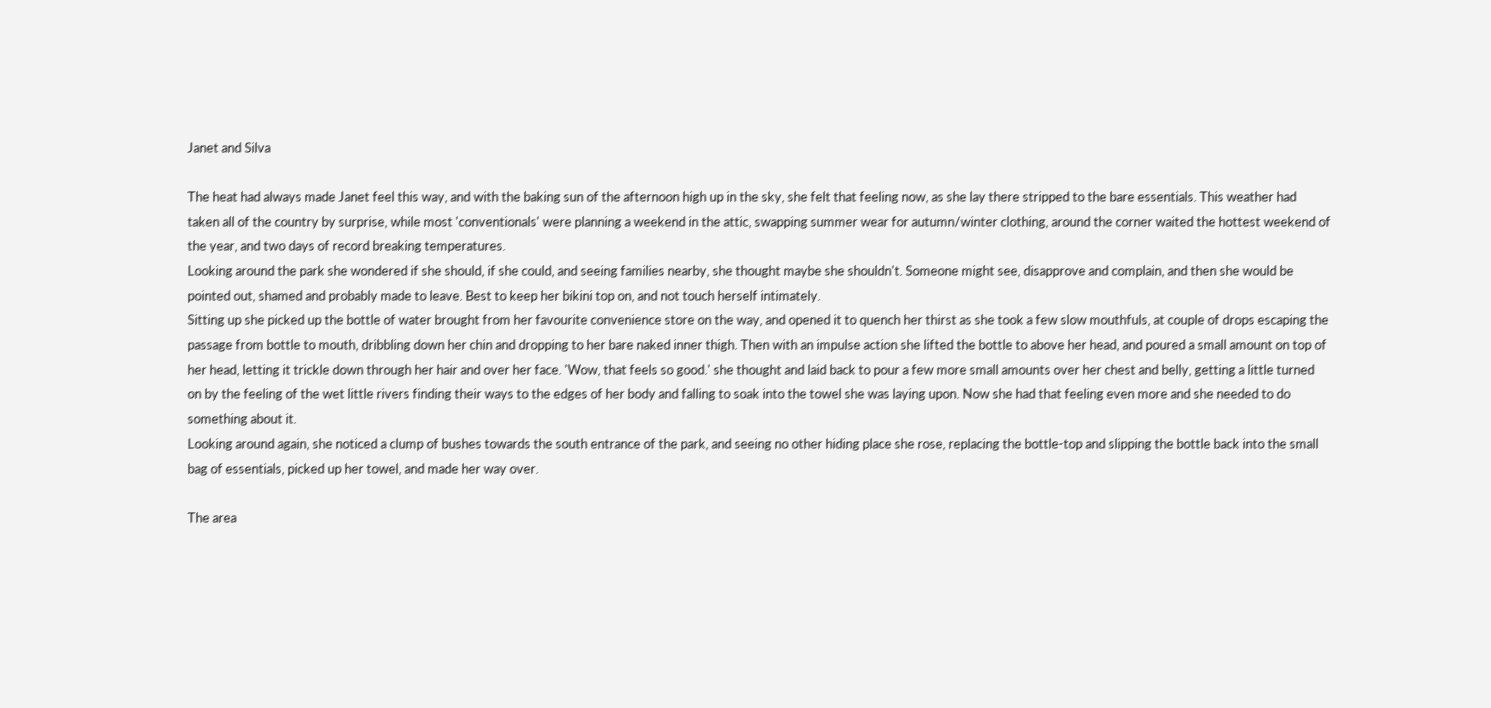Janet and Silva

The heat had always made Janet feel this way, and with the baking sun of the afternoon high up in the sky, she felt that feeling now, as she lay there stripped to the bare essentials. This weather had taken all of the country by surprise, while most 'conventionals' were planning a weekend in the attic, swapping summer wear for autumn/winter clothing, around the corner waited the hottest weekend of the year, and two days of record breaking temperatures.
Looking around the park she wondered if she should, if she could, and seeing families nearby, she thought maybe she shouldn't. Someone might see, disapprove and complain, and then she would be pointed out, shamed and probably made to leave. Best to keep her bikini top on, and not touch herself intimately.
Sitting up she picked up the bottle of water brought from her favourite convenience store on the way, and opened it to quench her thirst as she took a few slow mouthfuls, at couple of drops escaping the passage from bottle to mouth, dribbling down her chin and dropping to her bare naked inner thigh. Then with an impulse action she lifted the bottle to above her head, and poured a small amount on top of her head, letting it trickle down through her hair and over her face. 'Wow, that feels so good.' she thought and laid back to pour a few more small amounts over her chest and belly, getting a little turned on by the feeling of the wet little rivers finding their ways to the edges of her body and falling to soak into the towel she was laying upon. Now she had that feeling even more and she needed to do something about it.
Looking around again, she noticed a clump of bushes towards the south entrance of the park, and seeing no other hiding place she rose, replacing the bottle-top and slipping the bottle back into the small bag of essentials, picked up her towel, and made her way over.

The area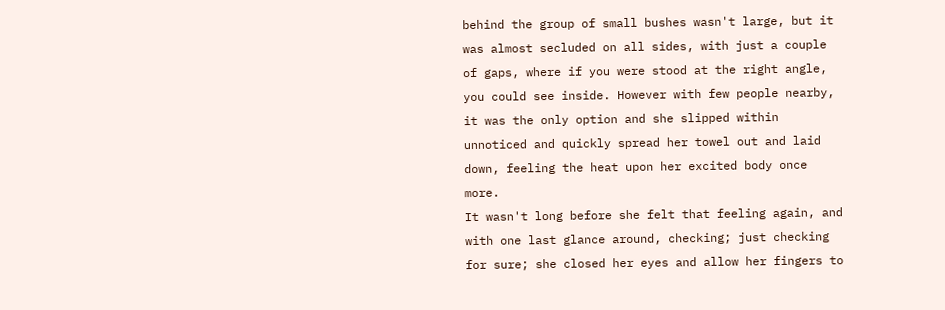behind the group of small bushes wasn't large, but it was almost secluded on all sides, with just a couple of gaps, where if you were stood at the right angle, you could see inside. However with few people nearby, it was the only option and she slipped within unnoticed and quickly spread her towel out and laid down, feeling the heat upon her excited body once more.
It wasn't long before she felt that feeling again, and with one last glance around, checking; just checking for sure; she closed her eyes and allow her fingers to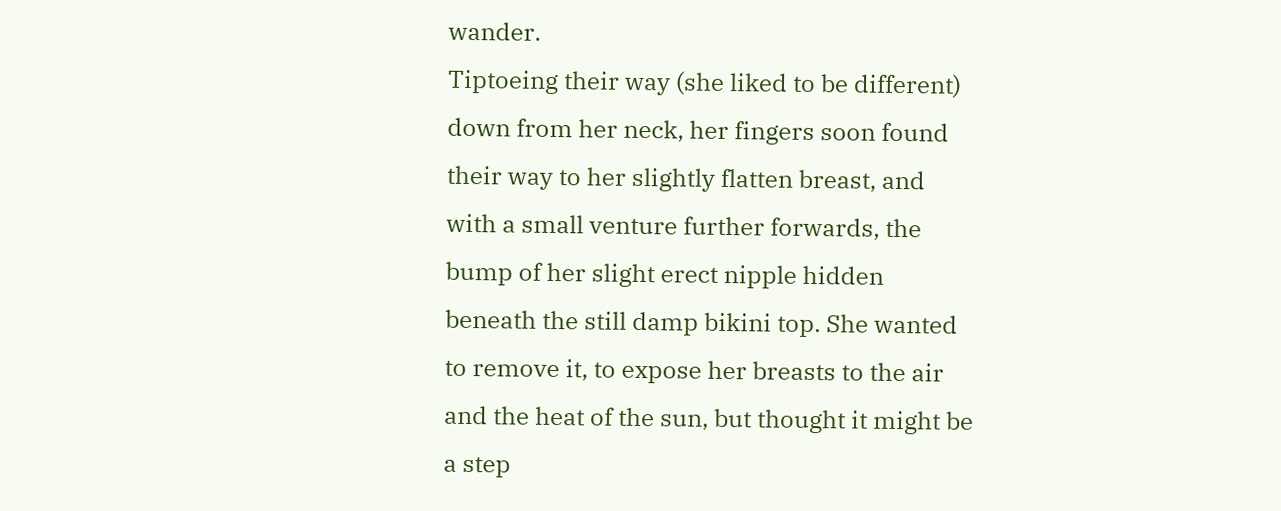wander.
Tiptoeing their way (she liked to be different) down from her neck, her fingers soon found their way to her slightly flatten breast, and with a small venture further forwards, the bump of her slight erect nipple hidden beneath the still damp bikini top. She wanted to remove it, to expose her breasts to the air and the heat of the sun, but thought it might be a step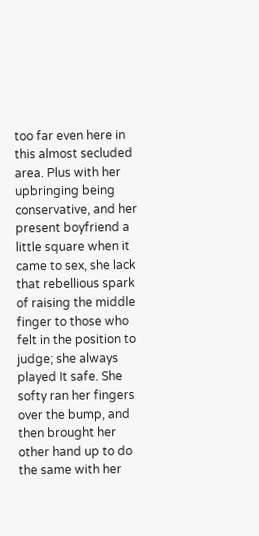too far even here in this almost secluded area. Plus with her upbringing being conservative, and her present boyfriend a little square when it came to sex, she lack that rebellious spark of raising the middle finger to those who felt in the position to judge; she always played It safe. She softy ran her fingers over the bump, and then brought her other hand up to do the same with her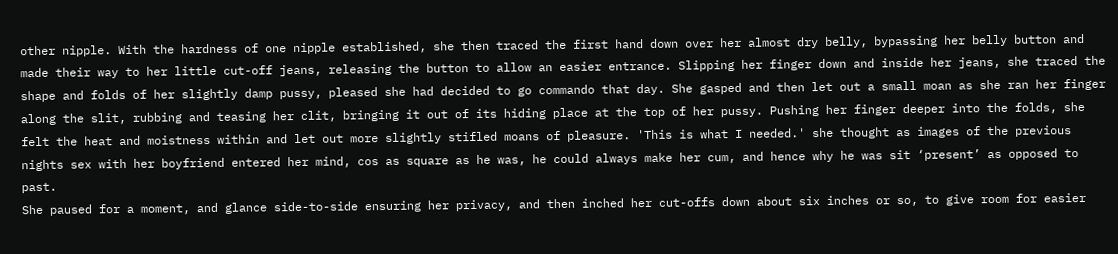other nipple. With the hardness of one nipple established, she then traced the first hand down over her almost dry belly, bypassing her belly button and made their way to her little cut-off jeans, releasing the button to allow an easier entrance. Slipping her finger down and inside her jeans, she traced the shape and folds of her slightly damp pussy, pleased she had decided to go commando that day. She gasped and then let out a small moan as she ran her finger along the slit, rubbing and teasing her clit, bringing it out of its hiding place at the top of her pussy. Pushing her finger deeper into the folds, she felt the heat and moistness within and let out more slightly stifled moans of pleasure. 'This is what I needed.' she thought as images of the previous nights sex with her boyfriend entered her mind, cos as square as he was, he could always make her cum, and hence why he was sit ‘present’ as opposed to past.
She paused for a moment, and glance side-to-side ensuring her privacy, and then inched her cut-offs down about six inches or so, to give room for easier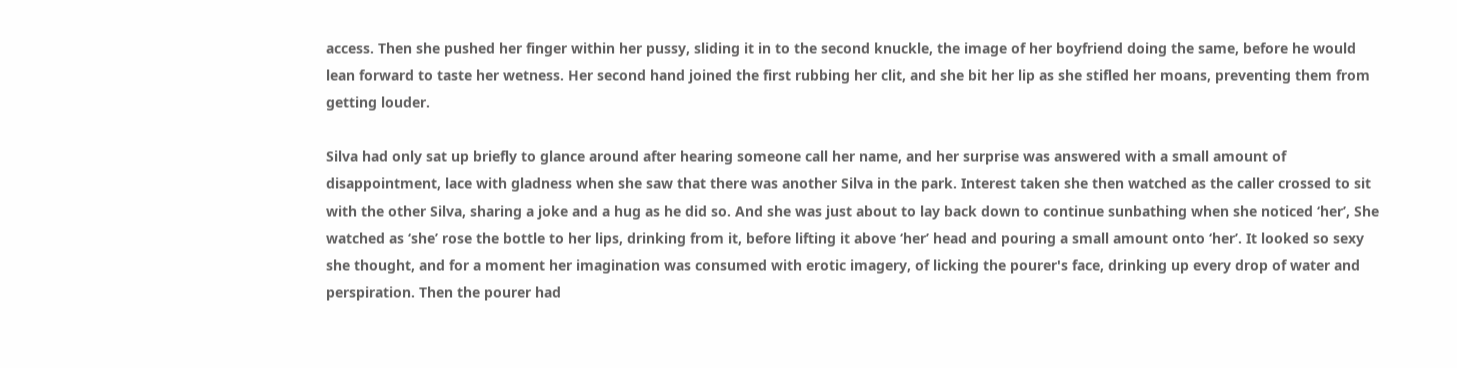access. Then she pushed her finger within her pussy, sliding it in to the second knuckle, the image of her boyfriend doing the same, before he would lean forward to taste her wetness. Her second hand joined the first rubbing her clit, and she bit her lip as she stifled her moans, preventing them from getting louder.

Silva had only sat up briefly to glance around after hearing someone call her name, and her surprise was answered with a small amount of disappointment, lace with gladness when she saw that there was another Silva in the park. Interest taken she then watched as the caller crossed to sit with the other Silva, sharing a joke and a hug as he did so. And she was just about to lay back down to continue sunbathing when she noticed ‘her’, She watched as ‘she’ rose the bottle to her lips, drinking from it, before lifting it above ‘her’ head and pouring a small amount onto ‘her’. It looked so sexy she thought, and for a moment her imagination was consumed with erotic imagery, of licking the pourer's face, drinking up every drop of water and perspiration. Then the pourer had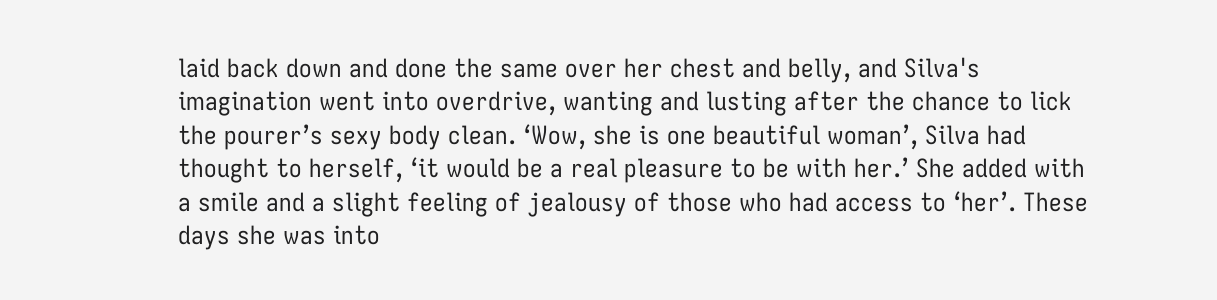laid back down and done the same over her chest and belly, and Silva's imagination went into overdrive, wanting and lusting after the chance to lick the pourer’s sexy body clean. ‘Wow, she is one beautiful woman’, Silva had thought to herself, ‘it would be a real pleasure to be with her.’ She added with a smile and a slight feeling of jealousy of those who had access to ‘her’. These days she was into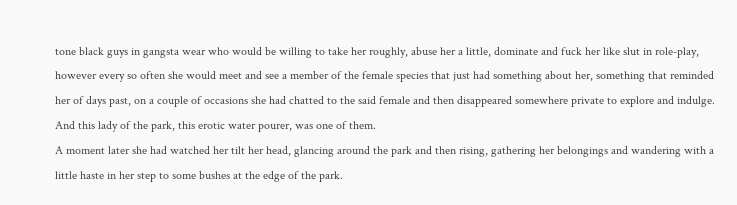tone black guys in gangsta wear who would be willing to take her roughly, abuse her a little, dominate and fuck her like slut in role-play, however every so often she would meet and see a member of the female species that just had something about her, something that reminded her of days past, on a couple of occasions she had chatted to the said female and then disappeared somewhere private to explore and indulge. And this lady of the park, this erotic water pourer, was one of them.
A moment later she had watched her tilt her head, glancing around the park and then rising, gathering her belongings and wandering with a little haste in her step to some bushes at the edge of the park.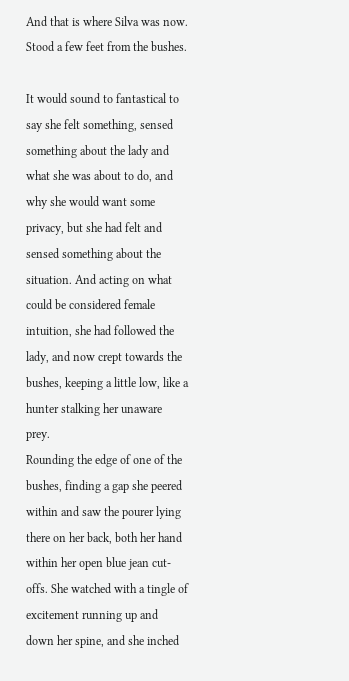And that is where Silva was now. Stood a few feet from the bushes.

It would sound to fantastical to say she felt something, sensed something about the lady and what she was about to do, and why she would want some privacy, but she had felt and sensed something about the situation. And acting on what could be considered female intuition, she had followed the lady, and now crept towards the bushes, keeping a little low, like a hunter stalking her unaware prey.
Rounding the edge of one of the bushes, finding a gap she peered within and saw the pourer lying there on her back, both her hand within her open blue jean cut-offs. She watched with a tingle of excitement running up and down her spine, and she inched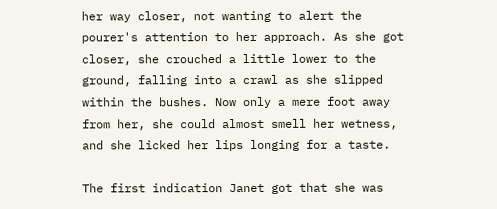her way closer, not wanting to alert the pourer's attention to her approach. As she got closer, she crouched a little lower to the ground, falling into a crawl as she slipped within the bushes. Now only a mere foot away from her, she could almost smell her wetness, and she licked her lips longing for a taste.

The first indication Janet got that she was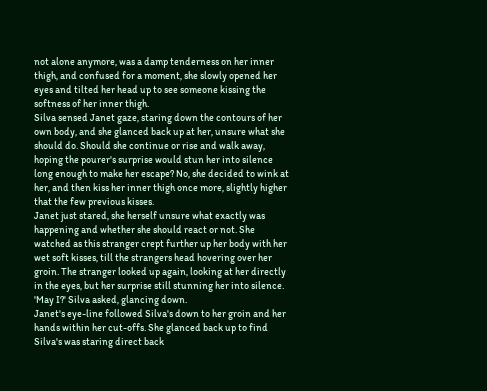not alone anymore, was a damp tenderness on her inner thigh, and confused for a moment, she slowly opened her eyes and tilted her head up to see someone kissing the softness of her inner thigh.
Silva sensed Janet gaze, staring down the contours of her own body, and she glanced back up at her, unsure what she should do. Should she continue or rise and walk away, hoping the pourer's surprise would stun her into silence long enough to make her escape? No, she decided to wink at her, and then kiss her inner thigh once more, slightly higher that the few previous kisses.
Janet just stared, she herself unsure what exactly was happening and whether she should react or not. She watched as this stranger crept further up her body with her wet soft kisses, till the strangers head hovering over her groin. The stranger looked up again, looking at her directly in the eyes, but her surprise still stunning her into silence.
'May I?' Silva asked, glancing down.
Janet's eye-line followed Silva's down to her groin and her hands within her cut-offs. She glanced back up to find Silva's was staring direct back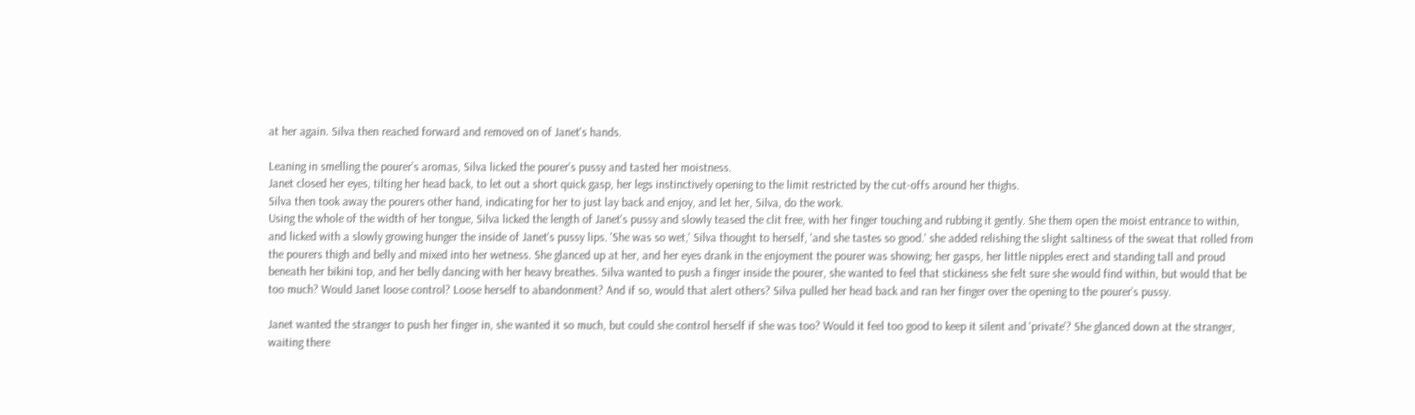at her again. Silva then reached forward and removed on of Janet's hands.

Leaning in smelling the pourer’s aromas, Silva licked the pourer’s pussy and tasted her moistness.
Janet closed her eyes, tilting her head back, to let out a short quick gasp, her legs instinctively opening to the limit restricted by the cut-offs around her thighs.
Silva then took away the pourers other hand, indicating for her to just lay back and enjoy, and let her, Silva, do the work.
Using the whole of the width of her tongue, Silva licked the length of Janet's pussy and slowly teased the clit free, with her finger touching and rubbing it gently. She them open the moist entrance to within, and licked with a slowly growing hunger the inside of Janet's pussy lips. 'She was so wet,' Silva thought to herself, 'and she tastes so good.' she added relishing the slight saltiness of the sweat that rolled from the pourers thigh and belly and mixed into her wetness. She glanced up at her, and her eyes drank in the enjoyment the pourer was showing; her gasps, her little nipples erect and standing tall and proud beneath her bikini top, and her belly dancing with her heavy breathes. Silva wanted to push a finger inside the pourer, she wanted to feel that stickiness she felt sure she would find within, but would that be too much? Would Janet loose control? Loose herself to abandonment? And if so, would that alert others? Silva pulled her head back and ran her finger over the opening to the pourer’s pussy.

Janet wanted the stranger to push her finger in, she wanted it so much, but could she control herself if she was too? Would it feel too good to keep it silent and 'private'? She glanced down at the stranger, waiting there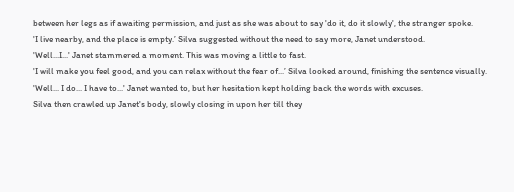between her legs as if awaiting permission, and just as she was about to say 'do it, do it slowly', the stranger spoke.
'I live nearby, and the place is empty.’ Silva suggested without the need to say more, Janet understood.
'Well...I...' Janet stammered a moment. This was moving a little to fast.
'I will make you feel good, and you can relax without the fear of...’ Silva looked around, finishing the sentence visually.
'Well... I do... I have to...' Janet wanted to, but her hesitation kept holding back the words with excuses.
Silva then crawled up Janet's body, slowly closing in upon her till they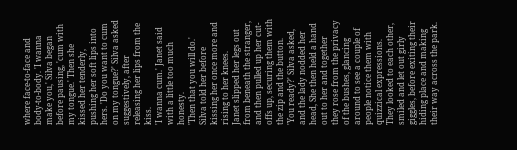where face-to-face and body-to-body. 'I wanna make you,' Silva began before pausing, 'cum with my tongue.' Then she kissed her tenderly, pushing her soft lips into hers. 'Do you want to cum on my tongue?' Silva asked suggestively, after releasing her lips from the kiss.
'I wanna cum.' Janet said with a little too much honesty.
'Then that you will do.' Silva told her before kissing her once more and rising to her knees.
Janet slipped her legs out from beneath the stranger, and then pulled up her cut-offs up, securing them with the zip and the button.
'You ready?' Silva asked, and the lady nodded her head, She then held a hand out to her and together they rose from the privacy of the bushes, glancing around to see a couple of people notice them with quizzical expressions. They looked to each other, smiled and let out girly giggles, before exiting their hiding place and making their way across the park.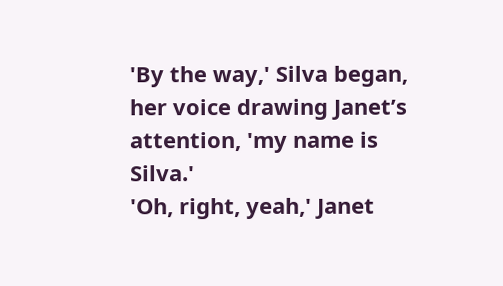'By the way,' Silva began, her voice drawing Janet’s attention, 'my name is Silva.'
'Oh, right, yeah,' Janet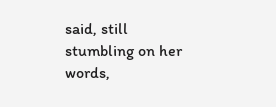said, still stumbling on her words,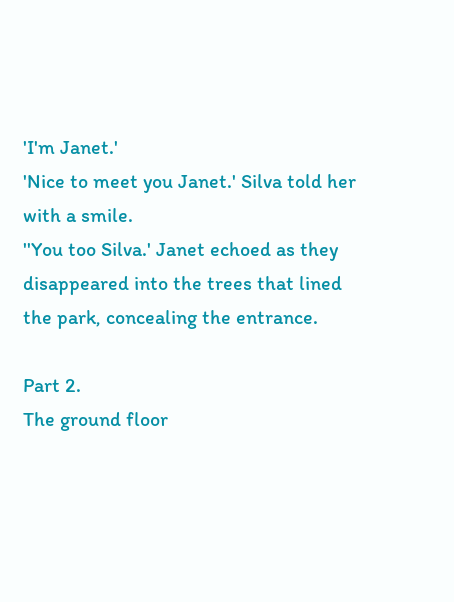'I'm Janet.'
'Nice to meet you Janet.' Silva told her with a smile.
''You too Silva.' Janet echoed as they disappeared into the trees that lined the park, concealing the entrance.

Part 2.
The ground floor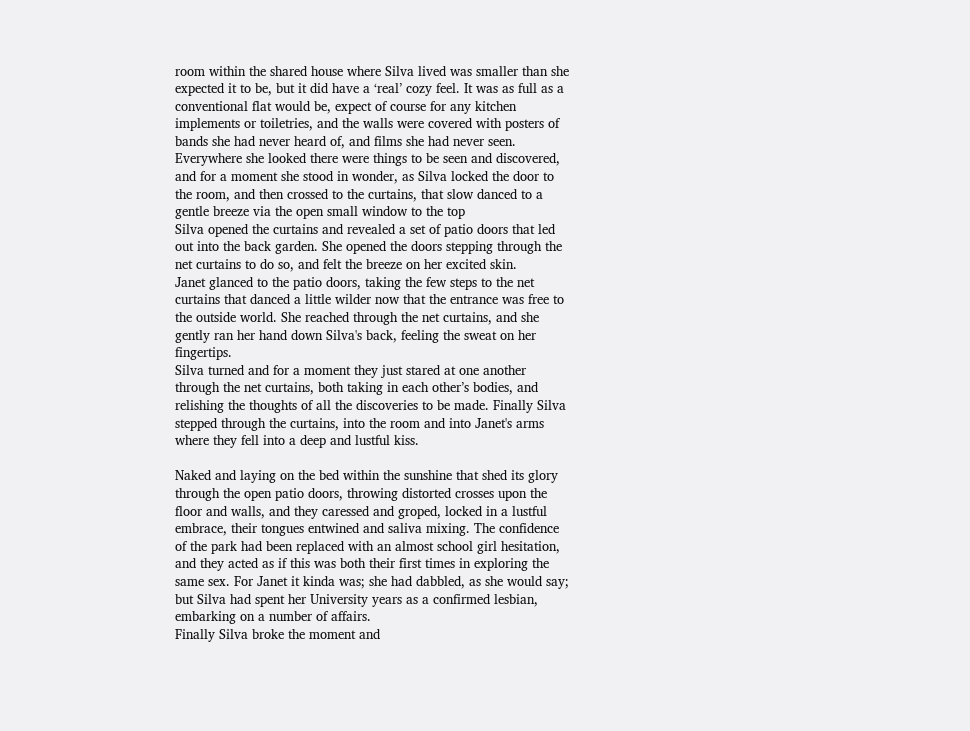room within the shared house where Silva lived was smaller than she expected it to be, but it did have a ‘real’ cozy feel. It was as full as a conventional flat would be, expect of course for any kitchen implements or toiletries, and the walls were covered with posters of bands she had never heard of, and films she had never seen. Everywhere she looked there were things to be seen and discovered, and for a moment she stood in wonder, as Silva locked the door to the room, and then crossed to the curtains, that slow danced to a gentle breeze via the open small window to the top
Silva opened the curtains and revealed a set of patio doors that led out into the back garden. She opened the doors stepping through the net curtains to do so, and felt the breeze on her excited skin.
Janet glanced to the patio doors, taking the few steps to the net curtains that danced a little wilder now that the entrance was free to the outside world. She reached through the net curtains, and she gently ran her hand down Silva's back, feeling the sweat on her fingertips.
Silva turned and for a moment they just stared at one another through the net curtains, both taking in each other’s bodies, and relishing the thoughts of all the discoveries to be made. Finally Silva stepped through the curtains, into the room and into Janet's arms where they fell into a deep and lustful kiss.

Naked and laying on the bed within the sunshine that shed its glory through the open patio doors, throwing distorted crosses upon the floor and walls, and they caressed and groped, locked in a lustful embrace, their tongues entwined and saliva mixing. The confidence of the park had been replaced with an almost school girl hesitation, and they acted as if this was both their first times in exploring the same sex. For Janet it kinda was; she had dabbled, as she would say; but Silva had spent her University years as a confirmed lesbian, embarking on a number of affairs.
Finally Silva broke the moment and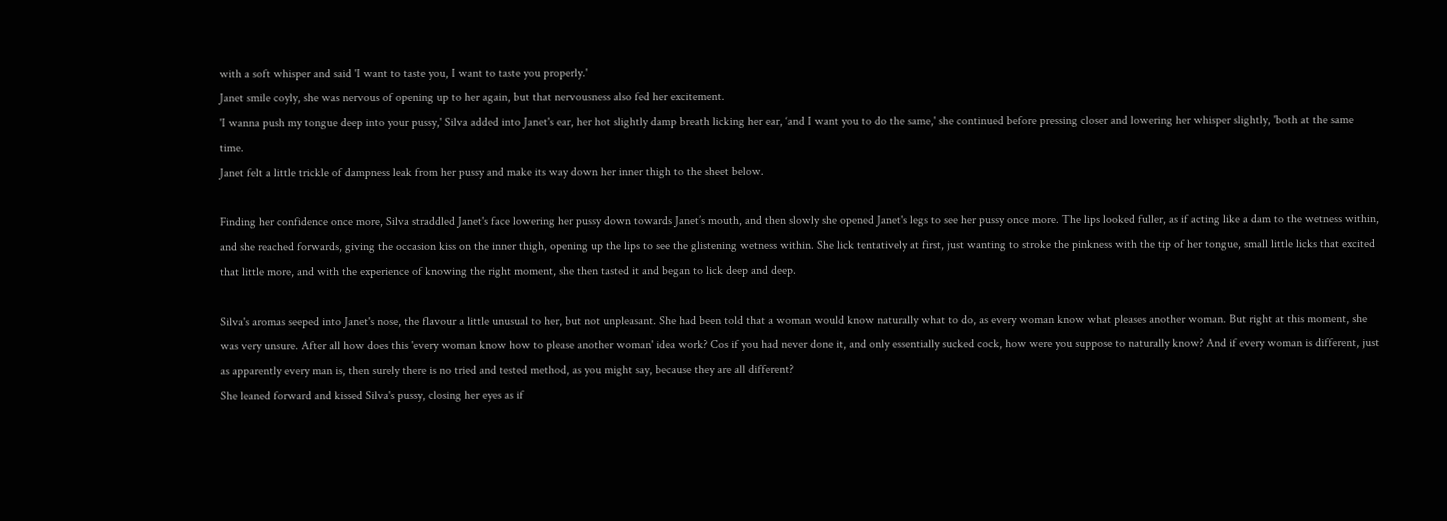with a soft whisper and said 'I want to taste you, I want to taste you properly.'
Janet smile coyly, she was nervous of opening up to her again, but that nervousness also fed her excitement.
'I wanna push my tongue deep into your pussy,' Silva added into Janet's ear, her hot slightly damp breath licking her ear, ‘and I want you to do the same,' she continued before pressing closer and lowering her whisper slightly, 'both at the same time.
Janet felt a little trickle of dampness leak from her pussy and make its way down her inner thigh to the sheet below.

Finding her confidence once more, Silva straddled Janet's face lowering her pussy down towards Janet’s mouth, and then slowly she opened Janet's legs to see her pussy once more. The lips looked fuller, as if acting like a dam to the wetness within, and she reached forwards, giving the occasion kiss on the inner thigh, opening up the lips to see the glistening wetness within. She lick tentatively at first, just wanting to stroke the pinkness with the tip of her tongue, small little licks that excited that little more, and with the experience of knowing the right moment, she then tasted it and began to lick deep and deep.

Silva's aromas seeped into Janet's nose, the flavour a little unusual to her, but not unpleasant. She had been told that a woman would know naturally what to do, as every woman know what pleases another woman. But right at this moment, she was very unsure. After all how does this 'every woman know how to please another woman' idea work? Cos if you had never done it, and only essentially sucked cock, how were you suppose to naturally know? And if every woman is different, just as apparently every man is, then surely there is no tried and tested method, as you might say, because they are all different?
She leaned forward and kissed Silva's pussy, closing her eyes as if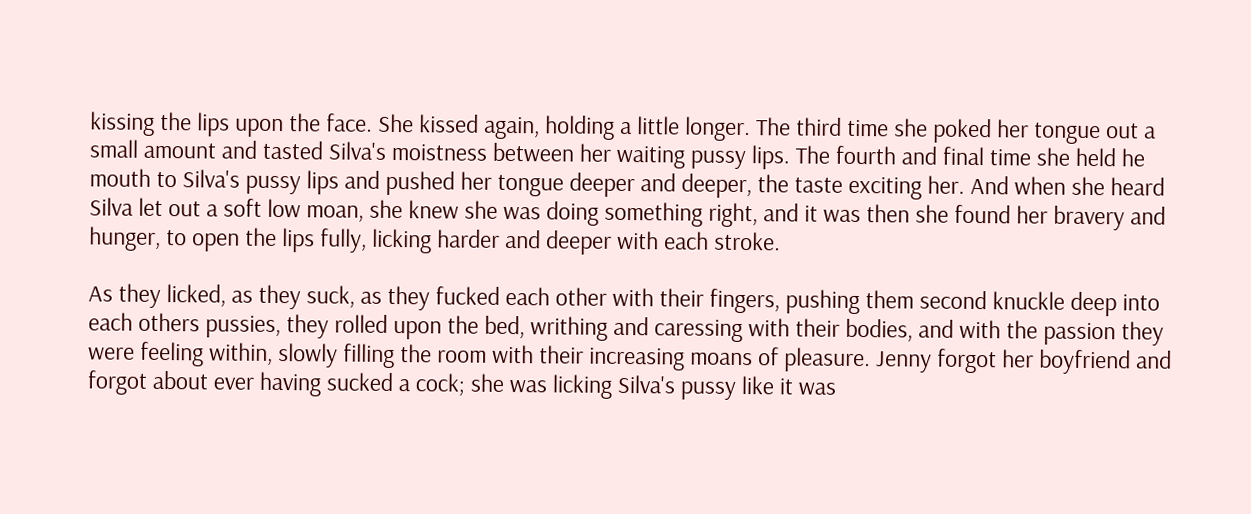kissing the lips upon the face. She kissed again, holding a little longer. The third time she poked her tongue out a small amount and tasted Silva's moistness between her waiting pussy lips. The fourth and final time she held he mouth to Silva's pussy lips and pushed her tongue deeper and deeper, the taste exciting her. And when she heard Silva let out a soft low moan, she knew she was doing something right, and it was then she found her bravery and hunger, to open the lips fully, licking harder and deeper with each stroke.

As they licked, as they suck, as they fucked each other with their fingers, pushing them second knuckle deep into each others pussies, they rolled upon the bed, writhing and caressing with their bodies, and with the passion they were feeling within, slowly filling the room with their increasing moans of pleasure. Jenny forgot her boyfriend and forgot about ever having sucked a cock; she was licking Silva's pussy like it was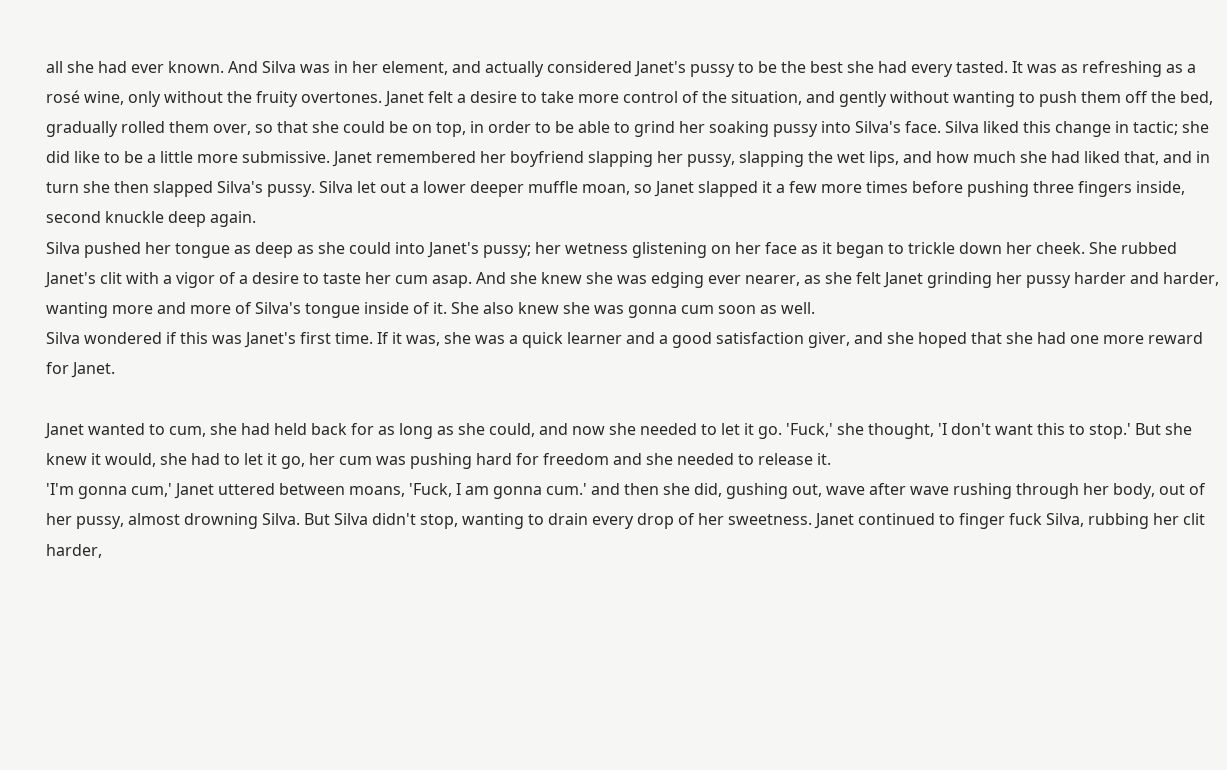all she had ever known. And Silva was in her element, and actually considered Janet's pussy to be the best she had every tasted. It was as refreshing as a rosé wine, only without the fruity overtones. Janet felt a desire to take more control of the situation, and gently without wanting to push them off the bed, gradually rolled them over, so that she could be on top, in order to be able to grind her soaking pussy into Silva's face. Silva liked this change in tactic; she did like to be a little more submissive. Janet remembered her boyfriend slapping her pussy, slapping the wet lips, and how much she had liked that, and in turn she then slapped Silva's pussy. Silva let out a lower deeper muffle moan, so Janet slapped it a few more times before pushing three fingers inside, second knuckle deep again.
Silva pushed her tongue as deep as she could into Janet's pussy; her wetness glistening on her face as it began to trickle down her cheek. She rubbed Janet's clit with a vigor of a desire to taste her cum asap. And she knew she was edging ever nearer, as she felt Janet grinding her pussy harder and harder, wanting more and more of Silva's tongue inside of it. She also knew she was gonna cum soon as well.
Silva wondered if this was Janet's first time. If it was, she was a quick learner and a good satisfaction giver, and she hoped that she had one more reward for Janet.

Janet wanted to cum, she had held back for as long as she could, and now she needed to let it go. 'Fuck,' she thought, 'I don't want this to stop.' But she knew it would, she had to let it go, her cum was pushing hard for freedom and she needed to release it.
'I'm gonna cum,' Janet uttered between moans, 'Fuck, I am gonna cum.' and then she did, gushing out, wave after wave rushing through her body, out of her pussy, almost drowning Silva. But Silva didn't stop, wanting to drain every drop of her sweetness. Janet continued to finger fuck Silva, rubbing her clit harder,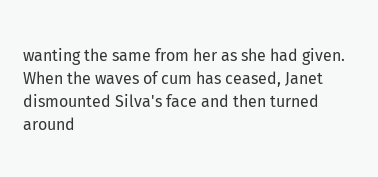wanting the same from her as she had given.
When the waves of cum has ceased, Janet dismounted Silva's face and then turned around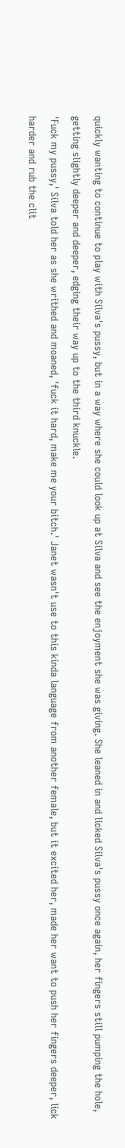quickly wanting to continue to play with Silva's pussy, but in a way where she could look up at Silva and see the enjoyment she was giving. She leaned in and licked Silva's pussy once again, her fingers still pumping the hole, getting slightly deeper and deeper, edging their way up to the third knuckle.
'Fuck my pussy,' Silva told her as she writhed and moaned, 'fuck it hard, make me your bitch.' Janet wasn't use to this kinda language from another female, but it excited her, made her want to push her fingers deeper, lick harder and rub the clit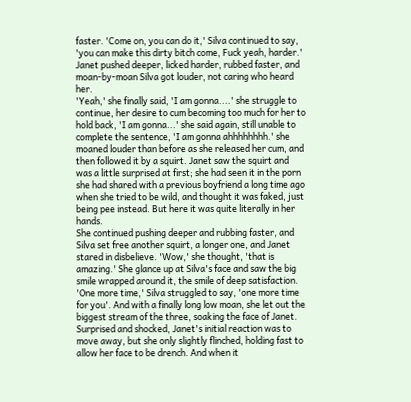faster. 'Come on, you can do it,' Silva continued to say, 'you can make this dirty bitch come, Fuck yeah, harder.'
Janet pushed deeper, licked harder, rubbed faster, and moan-by-moan Silva got louder, not caring who heard her.
'Yeah,' she finally said, 'I am gonna....' she struggle to continue, her desire to cum becoming too much for her to hold back, 'I am gonna...' she said again, still unable to complete the sentence, 'I am gonna ahhhhhhhh.' she moaned louder than before as she released her cum, and then followed it by a squirt. Janet saw the squirt and was a little surprised at first; she had seen it in the porn she had shared with a previous boyfriend a long time ago when she tried to be wild, and thought it was faked, just being pee instead. But here it was quite literally in her hands.
She continued pushing deeper and rubbing faster, and Silva set free another squirt, a longer one, and Janet stared in disbelieve. 'Wow,' she thought, 'that is amazing.' She glance up at Silva's face and saw the big smile wrapped around it, the smile of deep satisfaction.
'One more time,' Silva struggled to say, 'one more time for you'. And with a finally long low moan, she let out the biggest stream of the three, soaking the face of Janet. Surprised and shocked, Janet's initial reaction was to move away, but she only slightly flinched, holding fast to allow her face to be drench. And when it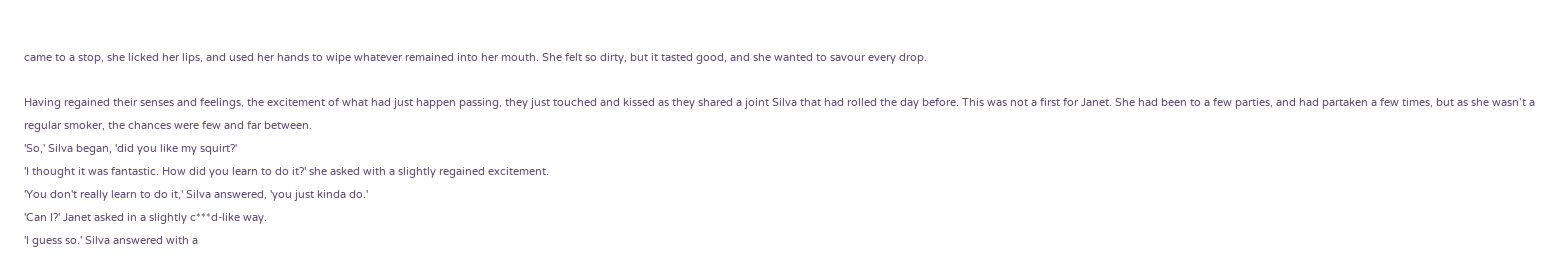came to a stop, she licked her lips, and used her hands to wipe whatever remained into her mouth. She felt so dirty, but it tasted good, and she wanted to savour every drop.

Having regained their senses and feelings, the excitement of what had just happen passing, they just touched and kissed as they shared a joint Silva that had rolled the day before. This was not a first for Janet. She had been to a few parties, and had partaken a few times, but as she wasn’t a regular smoker, the chances were few and far between.
'So,' Silva began, 'did you like my squirt?'
'I thought it was fantastic. How did you learn to do it?' she asked with a slightly regained excitement.
'You don't really learn to do it,' Silva answered, 'you just kinda do.'
'Can I?' Janet asked in a slightly c***d-like way.
'I guess so.' Silva answered with a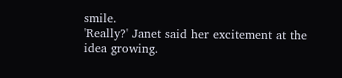smile.
'Really?' Janet said her excitement at the idea growing.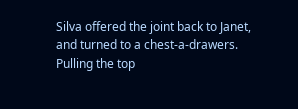Silva offered the joint back to Janet, and turned to a chest-a-drawers. Pulling the top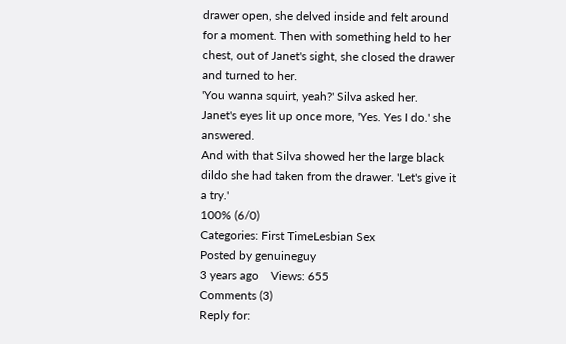drawer open, she delved inside and felt around for a moment. Then with something held to her chest, out of Janet's sight, she closed the drawer and turned to her.
'You wanna squirt, yeah?' Silva asked her.
Janet's eyes lit up once more, 'Yes. Yes I do.' she answered.
And with that Silva showed her the large black dildo she had taken from the drawer. 'Let's give it a try.'
100% (6/0)
Categories: First TimeLesbian Sex
Posted by genuineguy
3 years ago    Views: 655
Comments (3)
Reply for: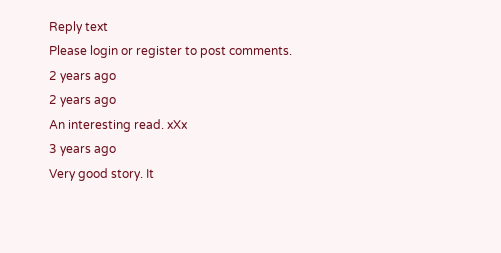Reply text
Please login or register to post comments.
2 years ago
2 years ago
An interesting read. xXx
3 years ago
Very good story. It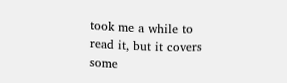took me a while to read it, but it covers some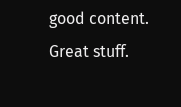good content. Great stuff.